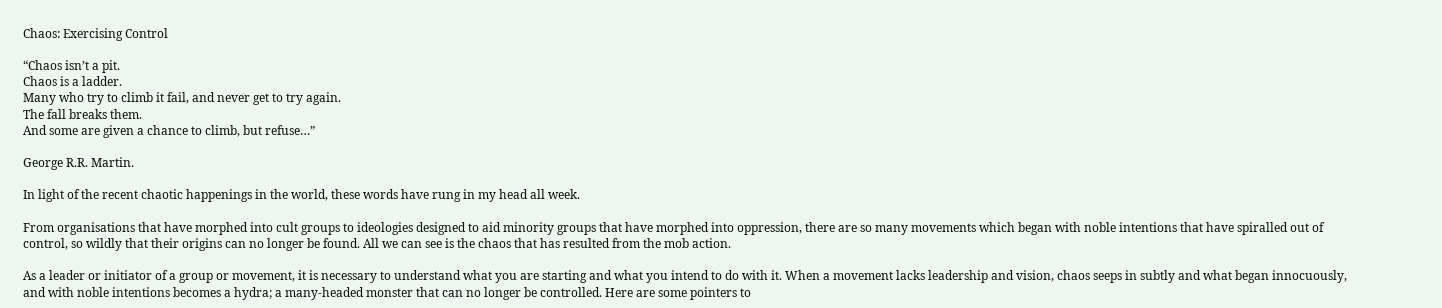Chaos: Exercising Control

“Chaos isn’t a pit.
Chaos is a ladder.
Many who try to climb it fail, and never get to try again.
The fall breaks them.
And some are given a chance to climb, but refuse…”

George R.R. Martin.

In light of the recent chaotic happenings in the world, these words have rung in my head all week.

From organisations that have morphed into cult groups to ideologies designed to aid minority groups that have morphed into oppression, there are so many movements which began with noble intentions that have spiralled out of control, so wildly that their origins can no longer be found. All we can see is the chaos that has resulted from the mob action.

As a leader or initiator of a group or movement, it is necessary to understand what you are starting and what you intend to do with it. When a movement lacks leadership and vision, chaos seeps in subtly and what began innocuously, and with noble intentions becomes a hydra; a many-headed monster that can no longer be controlled. Here are some pointers to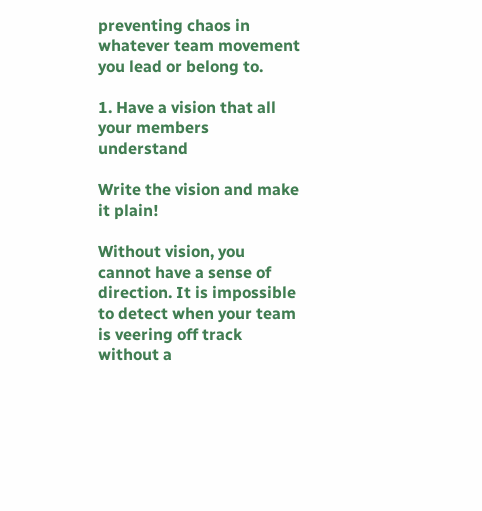preventing chaos in whatever team movement you lead or belong to.

1. Have a vision that all your members understand

Write the vision and make it plain!

Without vision, you cannot have a sense of direction. It is impossible to detect when your team is veering off track without a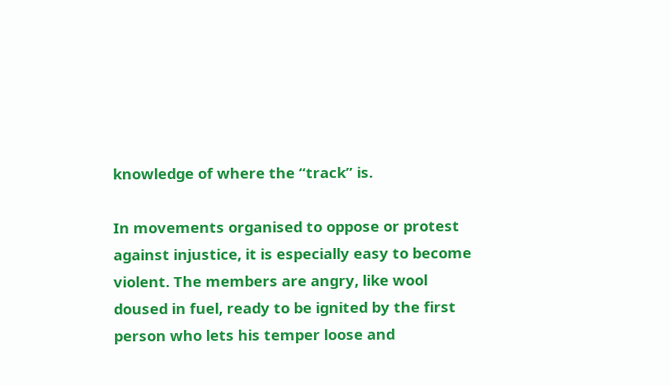knowledge of where the “track” is.

In movements organised to oppose or protest against injustice, it is especially easy to become violent. The members are angry, like wool doused in fuel, ready to be ignited by the first person who lets his temper loose and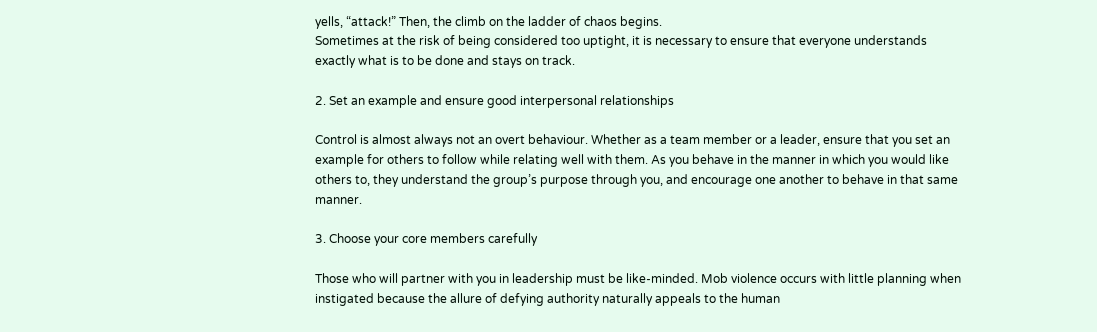yells, “attack!” Then, the climb on the ladder of chaos begins.
Sometimes at the risk of being considered too uptight, it is necessary to ensure that everyone understands exactly what is to be done and stays on track.

2. Set an example and ensure good interpersonal relationships

Control is almost always not an overt behaviour. Whether as a team member or a leader, ensure that you set an example for others to follow while relating well with them. As you behave in the manner in which you would like others to, they understand the group’s purpose through you, and encourage one another to behave in that same manner.

3. Choose your core members carefully

Those who will partner with you in leadership must be like-minded. Mob violence occurs with little planning when instigated because the allure of defying authority naturally appeals to the human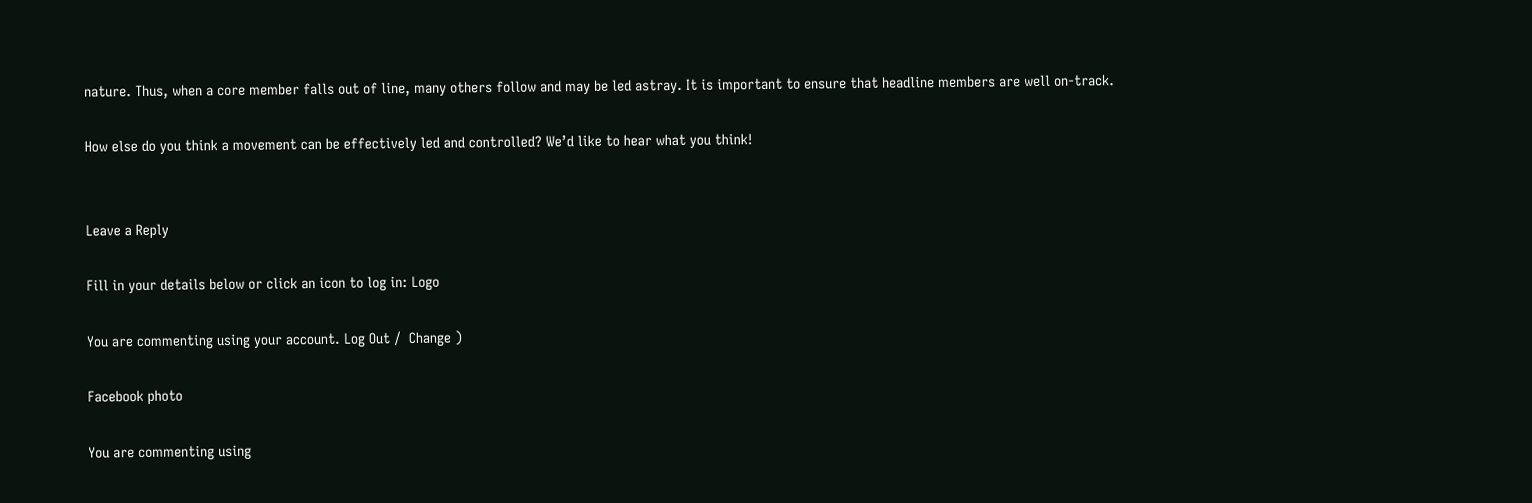nature. Thus, when a core member falls out of line, many others follow and may be led astray. It is important to ensure that headline members are well on-track.

How else do you think a movement can be effectively led and controlled? We’d like to hear what you think!


Leave a Reply

Fill in your details below or click an icon to log in: Logo

You are commenting using your account. Log Out /  Change )

Facebook photo

You are commenting using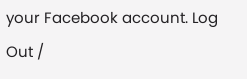your Facebook account. Log Out /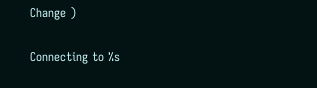Change )

Connecting to %s